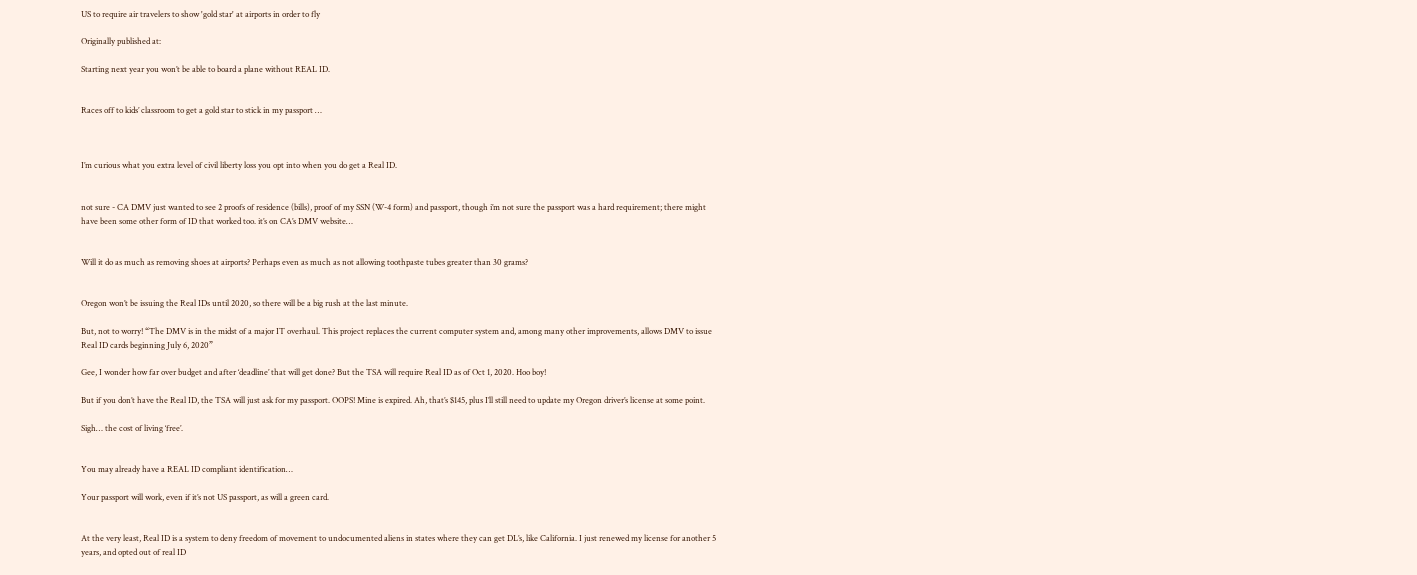US to require air travelers to show 'gold star' at airports in order to fly

Originally published at:

Starting next year you won’t be able to board a plane without REAL ID.


Races off to kids’ classroom to get a gold star to stick in my passport …



I’m curious what you extra level of civil liberty loss you opt into when you do get a Real ID.


not sure - CA DMV just wanted to see 2 proofs of residence (bills), proof of my SSN (W-4 form) and passport, though i’m not sure the passport was a hard requirement; there might have been some other form of ID that worked too. it’s on CA’s DMV website…


Will it do as much as removing shoes at airports? Perhaps even as much as not allowing toothpaste tubes greater than 30 grams?


Oregon won’t be issuing the Real IDs until 2020, so there will be a big rush at the last minute.

But, not to worry! “The DMV is in the midst of a major IT overhaul. This project replaces the current computer system and, among many other improvements, allows DMV to issue Real ID cards beginning July 6, 2020”

Gee, I wonder how far over budget and after ‘deadline’ that will get done? But the TSA will require Real ID as of Oct 1, 2020. Hoo boy!

But if you don’t have the Real ID, the TSA will just ask for my passport. OOPS! Mine is expired. Ah, that’s $145, plus I’ll still need to update my Oregon driver’s license at some point.

Sigh… the cost of living ‘free’.


You may already have a REAL ID compliant identification…

Your passport will work, even if it’s not US passport, as will a green card.


At the very least, Real ID is a system to deny freedom of movement to undocumented aliens in states where they can get DL’s, like California. I just renewed my license for another 5 years, and opted out of real ID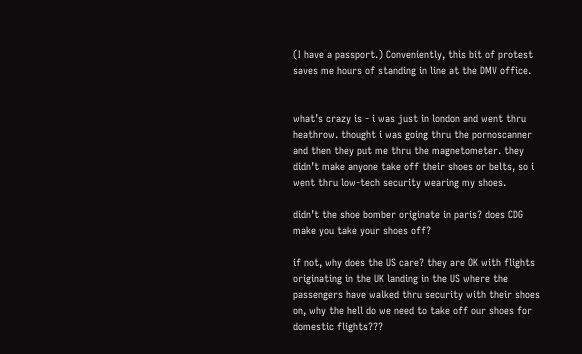(I have a passport.) Conveniently, this bit of protest saves me hours of standing in line at the DMV office.


what’s crazy is - i was just in london and went thru heathrow. thought i was going thru the pornoscanner and then they put me thru the magnetometer. they didn’t make anyone take off their shoes or belts, so i went thru low-tech security wearing my shoes.

didn’t the shoe bomber originate in paris? does CDG make you take your shoes off?

if not, why does the US care? they are OK with flights originating in the UK landing in the US where the passengers have walked thru security with their shoes on, why the hell do we need to take off our shoes for domestic flights???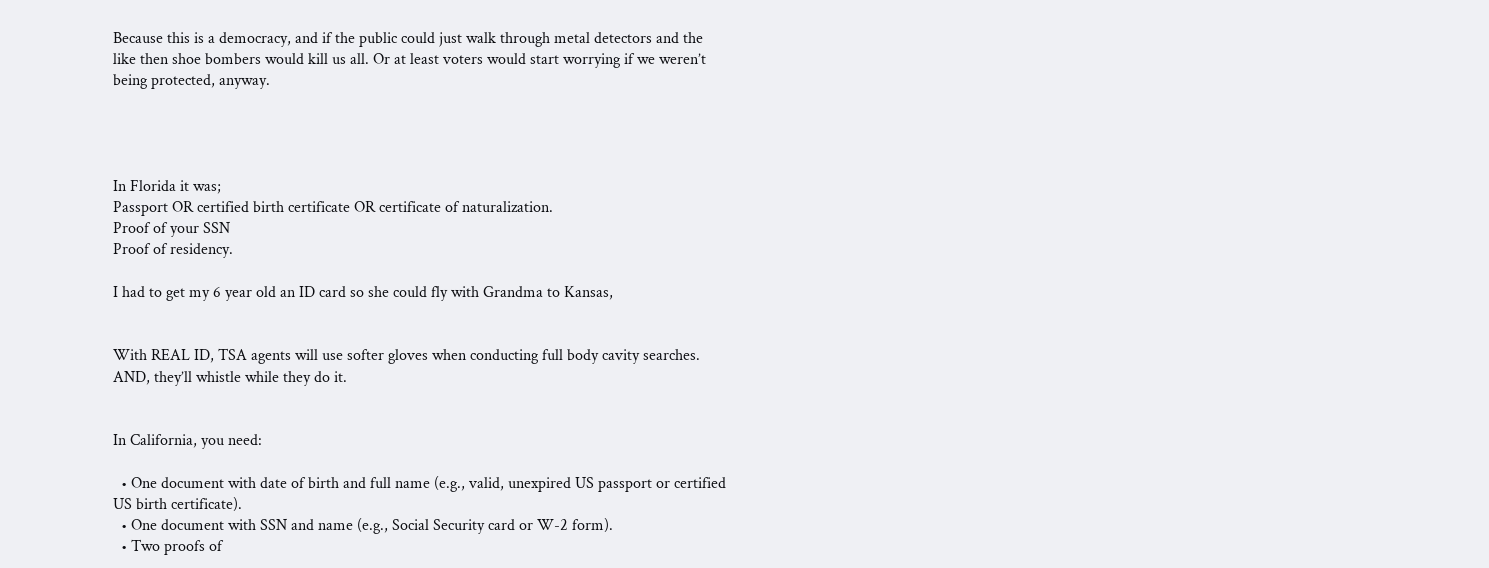Because this is a democracy, and if the public could just walk through metal detectors and the like then shoe bombers would kill us all. Or at least voters would start worrying if we weren’t being protected, anyway.




In Florida it was;
Passport OR certified birth certificate OR certificate of naturalization.
Proof of your SSN
Proof of residency.

I had to get my 6 year old an ID card so she could fly with Grandma to Kansas,


With REAL ID, TSA agents will use softer gloves when conducting full body cavity searches. AND, they’ll whistle while they do it.


In California, you need:

  • One document with date of birth and full name (e.g., valid, unexpired US passport or certified US birth certificate).
  • One document with SSN and name (e.g., Social Security card or W-2 form).
  • Two proofs of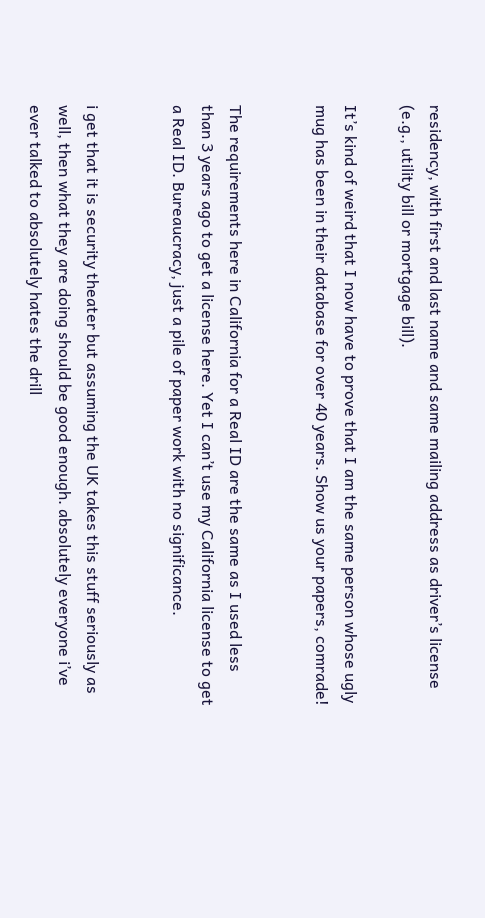residency, with first and last name and same mailing address as driver’s license (e.g., utility bill or mortgage bill).

It’s kind of weird that I now have to prove that I am the same person whose ugly mug has been in their database for over 40 years. Show us your papers, comrade!


The requirements here in California for a Real ID are the same as I used less than 3 years ago to get a license here. Yet I can’t use my California license to get a Real ID. Bureaucracy, just a pile of paper work with no significance.


i get that it is security theater but assuming the UK takes this stuff seriously as well, then what they are doing should be good enough. absolutely everyone i’ve ever talked to absolutely hates the drill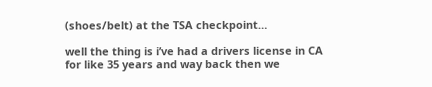(shoes/belt) at the TSA checkpoint…

well the thing is i’ve had a drivers license in CA for like 35 years and way back then we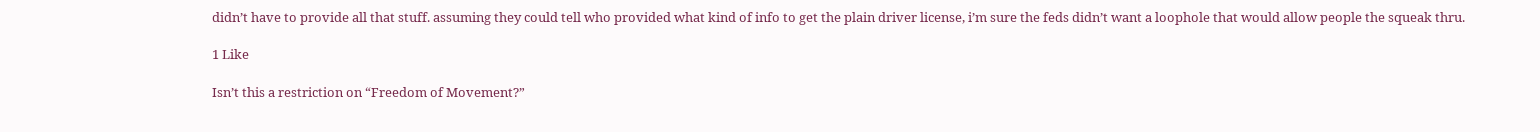didn’t have to provide all that stuff. assuming they could tell who provided what kind of info to get the plain driver license, i’m sure the feds didn’t want a loophole that would allow people the squeak thru.

1 Like

Isn’t this a restriction on “Freedom of Movement?”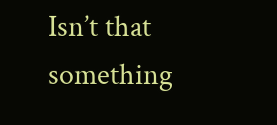Isn’t that something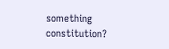something constitution?